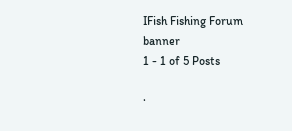IFish Fishing Forum banner
1 - 1 of 5 Posts

·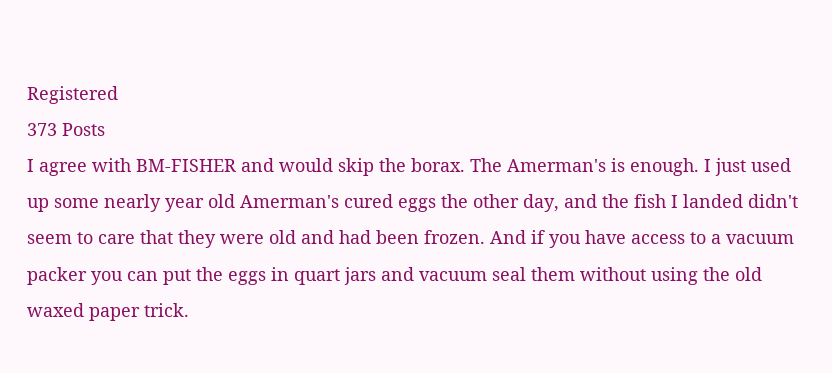Registered
373 Posts
I agree with BM-FISHER and would skip the borax. The Amerman's is enough. I just used up some nearly year old Amerman's cured eggs the other day, and the fish I landed didn't seem to care that they were old and had been frozen. And if you have access to a vacuum packer you can put the eggs in quart jars and vacuum seal them without using the old waxed paper trick.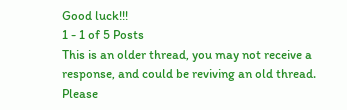Good luck!!!
1 - 1 of 5 Posts
This is an older thread, you may not receive a response, and could be reviving an old thread. Please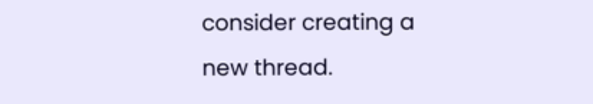consider creating a new thread.